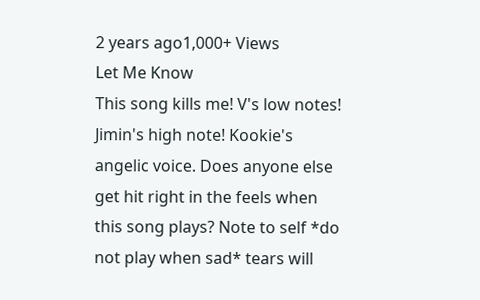2 years ago1,000+ Views
Let Me Know
This song kills me! V's low notes! Jimin's high note! Kookie's angelic voice. Does anyone else get hit right in the feels when this song plays? Note to self *do not play when sad* tears will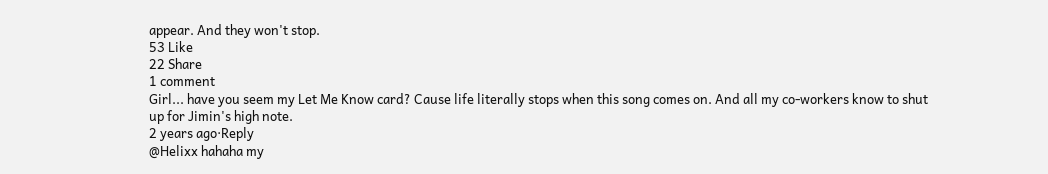appear. And they won't stop.
53 Like
22 Share
1 comment
Girl... have you seem my Let Me Know card? Cause life literally stops when this song comes on. And all my co-workers know to shut up for Jimin's high note.
2 years ago·Reply
@Helixx hahaha my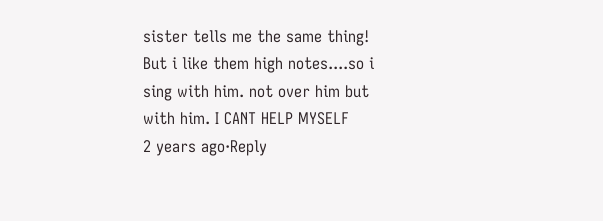sister tells me the same thing! But i like them high notes....so i sing with him. not over him but with him. I CANT HELP MYSELF
2 years ago·Reply